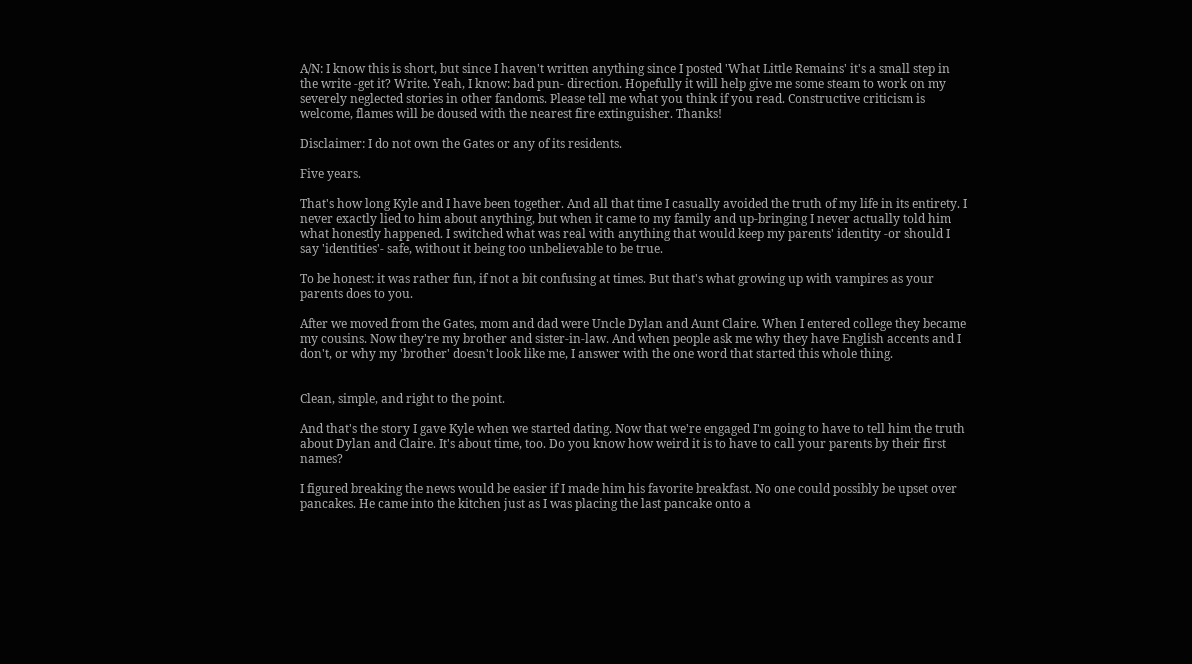A/N: I know this is short, but since I haven't written anything since I posted 'What Little Remains' it's a small step in the write -get it? Write. Yeah, I know: bad pun- direction. Hopefully it will help give me some steam to work on my severely neglected stories in other fandoms. Please tell me what you think if you read. Constructive criticism is welcome, flames will be doused with the nearest fire extinguisher. Thanks!

Disclaimer: I do not own the Gates or any of its residents.

Five years.

That's how long Kyle and I have been together. And all that time I casually avoided the truth of my life in its entirety. I never exactly lied to him about anything, but when it came to my family and up-bringing I never actually told him what honestly happened. I switched what was real with anything that would keep my parents' identity -or should I say 'identities'- safe, without it being too unbelievable to be true.

To be honest: it was rather fun, if not a bit confusing at times. But that's what growing up with vampires as your parents does to you.

After we moved from the Gates, mom and dad were Uncle Dylan and Aunt Claire. When I entered college they became my cousins. Now they're my brother and sister-in-law. And when people ask me why they have English accents and I don't, or why my 'brother' doesn't look like me, I answer with the one word that started this whole thing.


Clean, simple, and right to the point.

And that's the story I gave Kyle when we started dating. Now that we're engaged I'm going to have to tell him the truth about Dylan and Claire. It's about time, too. Do you know how weird it is to have to call your parents by their first names?

I figured breaking the news would be easier if I made him his favorite breakfast. No one could possibly be upset over pancakes. He came into the kitchen just as I was placing the last pancake onto a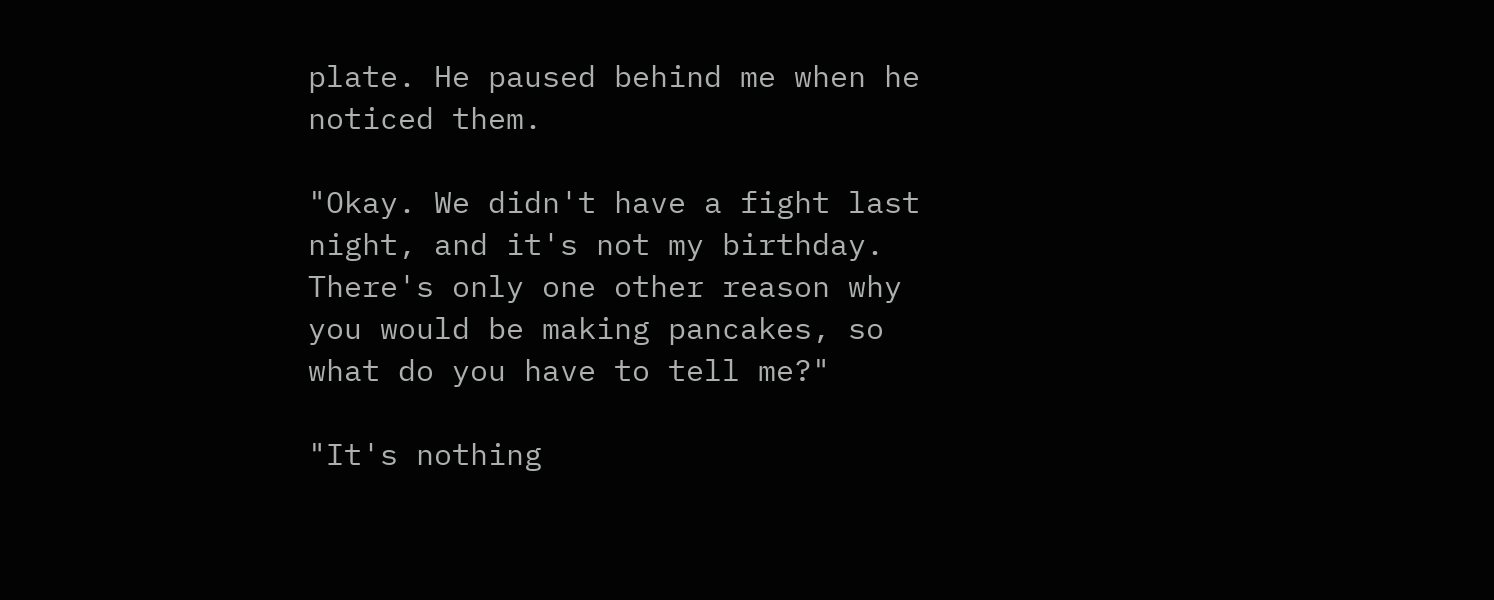plate. He paused behind me when he noticed them.

"Okay. We didn't have a fight last night, and it's not my birthday. There's only one other reason why you would be making pancakes, so what do you have to tell me?"

"It's nothing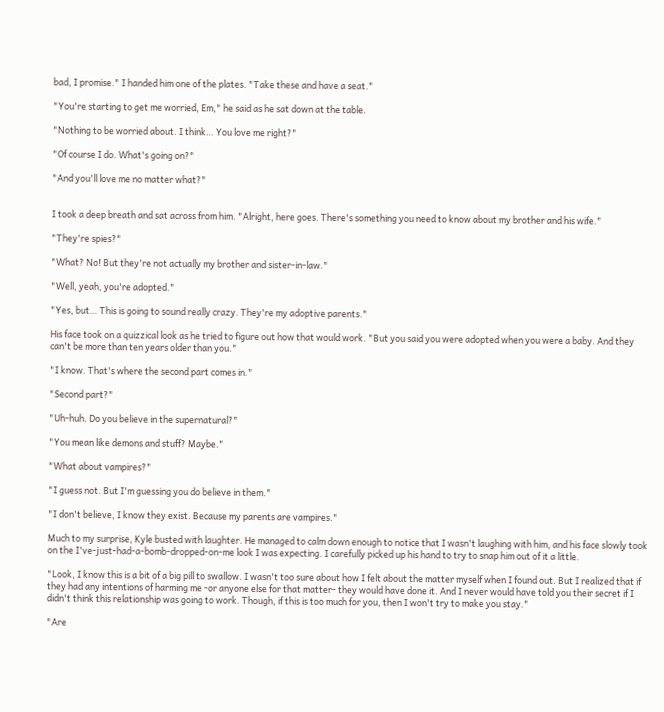bad, I promise." I handed him one of the plates. "Take these and have a seat."

"You're starting to get me worried, Em," he said as he sat down at the table.

"Nothing to be worried about. I think… You love me right?"

"Of course I do. What's going on?"

"And you'll love me no matter what?"


I took a deep breath and sat across from him. "Alright, here goes. There's something you need to know about my brother and his wife."

"They're spies?"

"What? No! But they're not actually my brother and sister-in-law."

"Well, yeah, you're adopted."

"Yes, but… This is going to sound really crazy. They're my adoptive parents."

His face took on a quizzical look as he tried to figure out how that would work. "But you said you were adopted when you were a baby. And they can't be more than ten years older than you."

"I know. That's where the second part comes in."

"Second part?"

"Uh-huh. Do you believe in the supernatural?"

"You mean like demons and stuff? Maybe."

"What about vampires?"

"I guess not. But I'm guessing you do believe in them."

"I don't believe, I know they exist. Because my parents are vampires."

Much to my surprise, Kyle busted with laughter. He managed to calm down enough to notice that I wasn't laughing with him, and his face slowly took on the I've-just-had-a-bomb-dropped-on-me look I was expecting. I carefully picked up his hand to try to snap him out of it a little.

"Look, I know this is a bit of a big pill to swallow. I wasn't too sure about how I felt about the matter myself when I found out. But I realized that if they had any intentions of harming me -or anyone else for that matter- they would have done it. And I never would have told you their secret if I didn't think this relationship was going to work. Though, if this is too much for you, then I won't try to make you stay."

"Are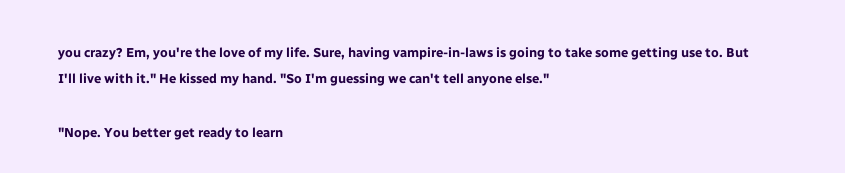you crazy? Em, you're the love of my life. Sure, having vampire-in-laws is going to take some getting use to. But I'll live with it." He kissed my hand. "So I'm guessing we can't tell anyone else."

"Nope. You better get ready to learn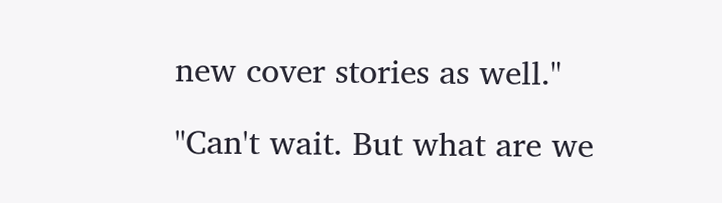new cover stories as well."

"Can't wait. But what are we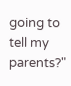going to tell my parents?"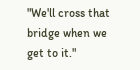"We'll cross that bridge when we get to it."